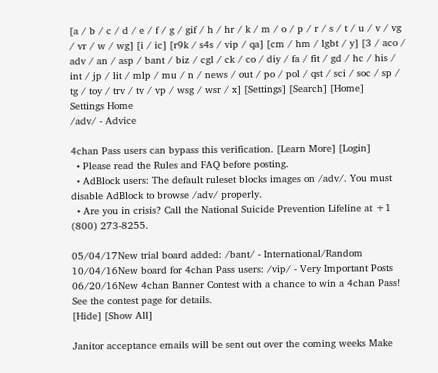[a / b / c / d / e / f / g / gif / h / hr / k / m / o / p / r / s / t / u / v / vg / vr / w / wg] [i / ic] [r9k / s4s / vip / qa] [cm / hm / lgbt / y] [3 / aco / adv / an / asp / bant / biz / cgl / ck / co / diy / fa / fit / gd / hc / his / int / jp / lit / mlp / mu / n / news / out / po / pol / qst / sci / soc / sp / tg / toy / trv / tv / vp / wsg / wsr / x] [Settings] [Search] [Home]
Settings Home
/adv/ - Advice

4chan Pass users can bypass this verification. [Learn More] [Login]
  • Please read the Rules and FAQ before posting.
  • AdBlock users: The default ruleset blocks images on /adv/. You must disable AdBlock to browse /adv/ properly.
  • Are you in crisis? Call the National Suicide Prevention Lifeline at +1 (800) 273-8255.

05/04/17New trial board added: /bant/ - International/Random
10/04/16New board for 4chan Pass users: /vip/ - Very Important Posts
06/20/16New 4chan Banner Contest with a chance to win a 4chan Pass! See the contest page for details.
[Hide] [Show All]

Janitor acceptance emails will be sent out over the coming weeks Make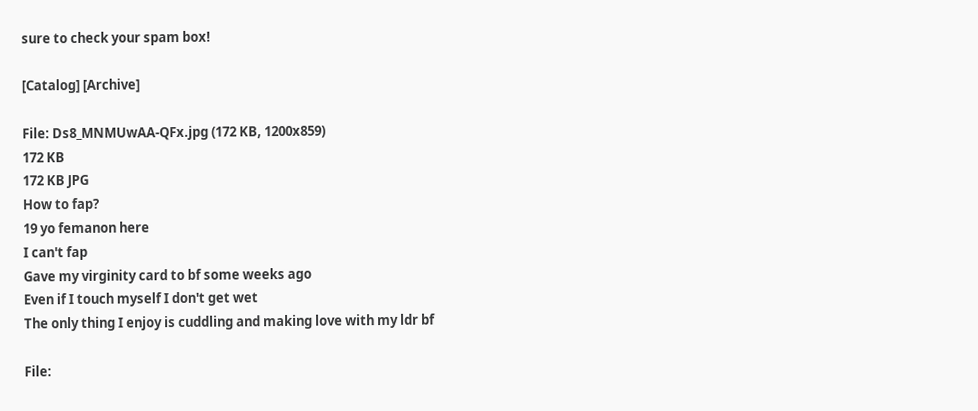sure to check your spam box!

[Catalog] [Archive]

File: Ds8_MNMUwAA-QFx.jpg (172 KB, 1200x859)
172 KB
172 KB JPG
How to fap?
19 yo femanon here
I can't fap
Gave my virginity card to bf some weeks ago
Even if I touch myself I don't get wet
The only thing I enjoy is cuddling and making love with my ldr bf

File: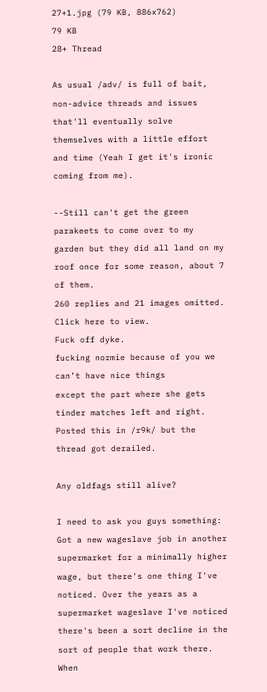27+1.jpg (79 KB, 886x762)
79 KB
28+ Thread

As usual /adv/ is full of bait, non-advice threads and issues that'll eventually solve themselves with a little effort and time (Yeah I get it's ironic coming from me).

--Still can't get the green parakeets to come over to my garden but they did all land on my roof once for some reason, about 7 of them.
260 replies and 21 images omitted. Click here to view.
Fuck off dyke.
fucking normie because of you we can’t have nice things
except the part where she gets tinder matches left and right.
Posted this in /r9k/ but the thread got derailed.

Any oldfags still alive?

I need to ask you guys something: Got a new wageslave job in another supermarket for a minimally higher wage, but there's one thing I've noticed. Over the years as a supermarket wageslave I've noticed there's been a sort decline in the sort of people that work there. When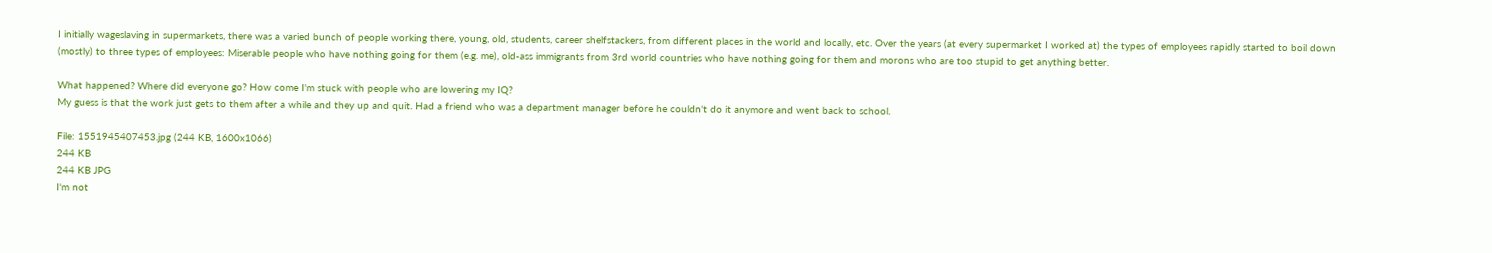I initially wageslaving in supermarkets, there was a varied bunch of people working there, young, old, students, career shelfstackers, from different places in the world and locally, etc. Over the years (at every supermarket I worked at) the types of employees rapidly started to boil down (mostly) to three types of employees: Miserable people who have nothing going for them (e.g. me), old-ass immigrants from 3rd world countries who have nothing going for them and morons who are too stupid to get anything better.

What happened? Where did everyone go? How come I'm stuck with people who are lowering my IQ?
My guess is that the work just gets to them after a while and they up and quit. Had a friend who was a department manager before he couldn't do it anymore and went back to school.

File: 1551945407453.jpg (244 KB, 1600x1066)
244 KB
244 KB JPG
I'm not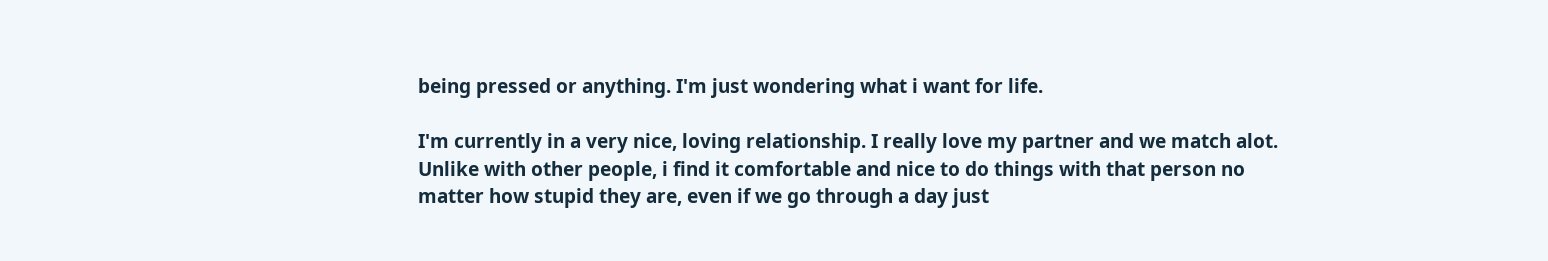being pressed or anything. I'm just wondering what i want for life.

I'm currently in a very nice, loving relationship. I really love my partner and we match alot. Unlike with other people, i find it comfortable and nice to do things with that person no matter how stupid they are, even if we go through a day just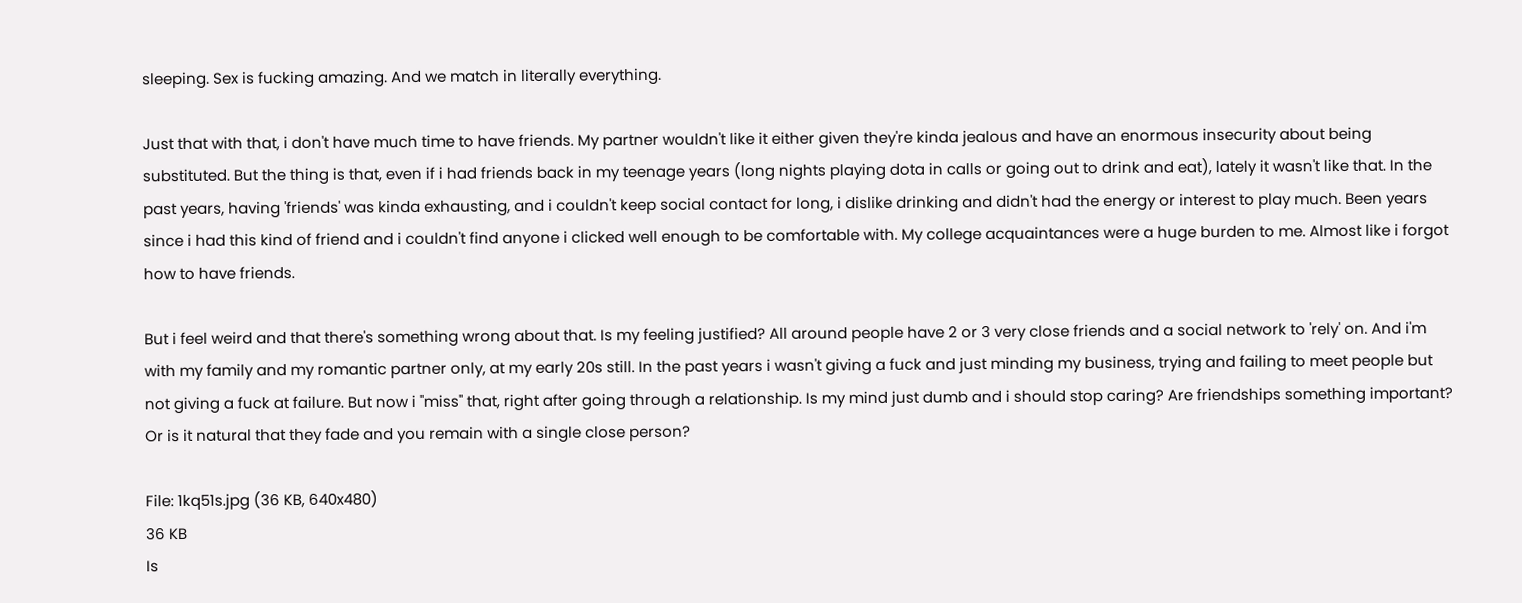sleeping. Sex is fucking amazing. And we match in literally everything.

Just that with that, i don't have much time to have friends. My partner wouldn't like it either given they're kinda jealous and have an enormous insecurity about being substituted. But the thing is that, even if i had friends back in my teenage years (long nights playing dota in calls or going out to drink and eat), lately it wasn't like that. In the past years, having 'friends' was kinda exhausting, and i couldn't keep social contact for long, i dislike drinking and didn't had the energy or interest to play much. Been years since i had this kind of friend and i couldn't find anyone i clicked well enough to be comfortable with. My college acquaintances were a huge burden to me. Almost like i forgot how to have friends.

But i feel weird and that there's something wrong about that. Is my feeling justified? All around people have 2 or 3 very close friends and a social network to 'rely' on. And i'm with my family and my romantic partner only, at my early 20s still. In the past years i wasn't giving a fuck and just minding my business, trying and failing to meet people but not giving a fuck at failure. But now i "miss" that, right after going through a relationship. Is my mind just dumb and i should stop caring? Are friendships something important? Or is it natural that they fade and you remain with a single close person?

File: 1kq51s.jpg (36 KB, 640x480)
36 KB
Is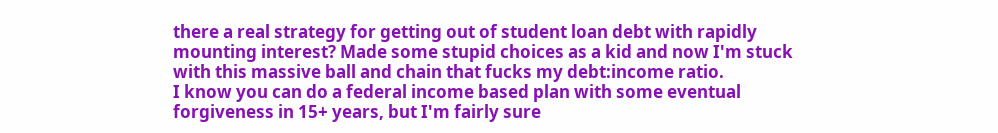there a real strategy for getting out of student loan debt with rapidly mounting interest? Made some stupid choices as a kid and now I'm stuck with this massive ball and chain that fucks my debt:income ratio.
I know you can do a federal income based plan with some eventual forgiveness in 15+ years, but I'm fairly sure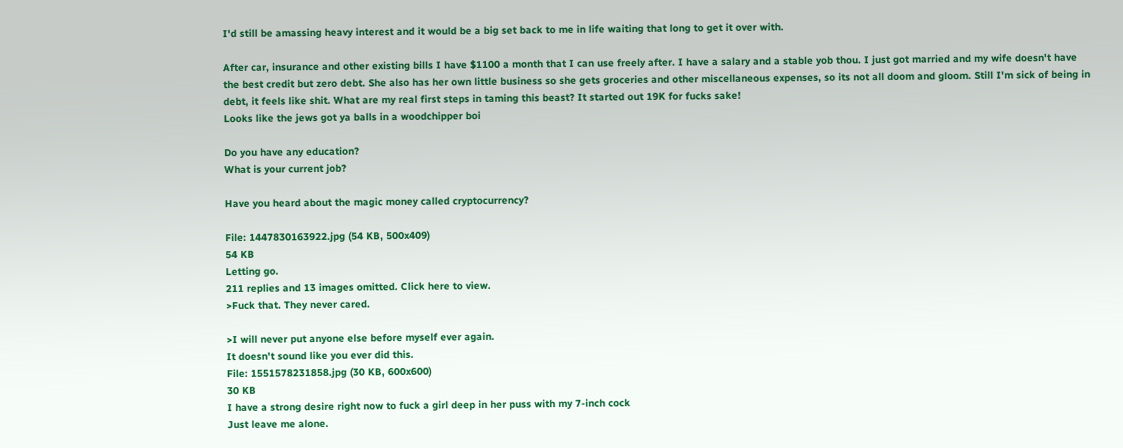I'd still be amassing heavy interest and it would be a big set back to me in life waiting that long to get it over with.

After car, insurance and other existing bills I have $1100 a month that I can use freely after. I have a salary and a stable yob thou. I just got married and my wife doesn't have the best credit but zero debt. She also has her own little business so she gets groceries and other miscellaneous expenses, so its not all doom and gloom. Still I'm sick of being in debt, it feels like shit. What are my real first steps in taming this beast? It started out 19K for fucks sake!
Looks like the jews got ya balls in a woodchipper boi

Do you have any education?
What is your current job?

Have you heard about the magic money called cryptocurrency?

File: 1447830163922.jpg (54 KB, 500x409)
54 KB
Letting go.
211 replies and 13 images omitted. Click here to view.
>Fuck that. They never cared.

>I will never put anyone else before myself ever again.
It doesn't sound like you ever did this.
File: 1551578231858.jpg (30 KB, 600x600)
30 KB
I have a strong desire right now to fuck a girl deep in her puss with my 7-inch cock
Just leave me alone.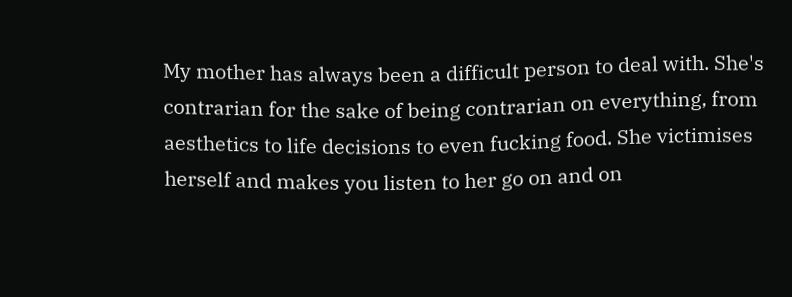My mother has always been a difficult person to deal with. She's contrarian for the sake of being contrarian on everything, from aesthetics to life decisions to even fucking food. She victimises herself and makes you listen to her go on and on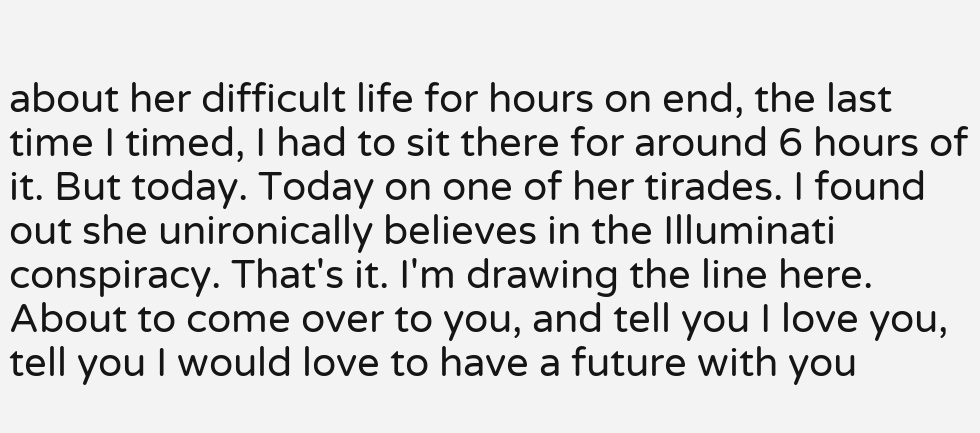about her difficult life for hours on end, the last time I timed, I had to sit there for around 6 hours of it. But today. Today on one of her tirades. I found out she unironically believes in the Illuminati conspiracy. That's it. I'm drawing the line here.
About to come over to you, and tell you I love you, tell you I would love to have a future with you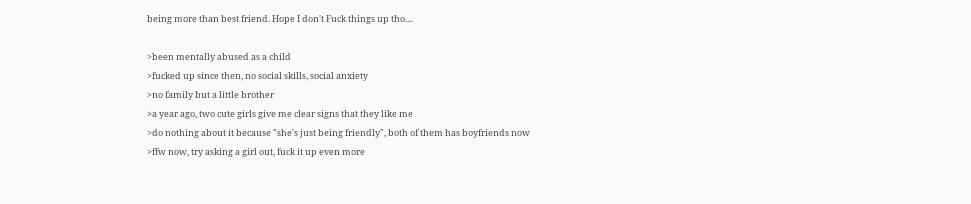being more than best friend. Hope I don't Fuck things up tho....

>been mentally abused as a child
>fucked up since then, no social skills, social anxiety
>no family but a little brother
>a year ago, two cute girls give me clear signs that they like me
>do nothing about it because "she's just being friendly", both of them has boyfriends now
>ffw now, try asking a girl out, fuck it up even more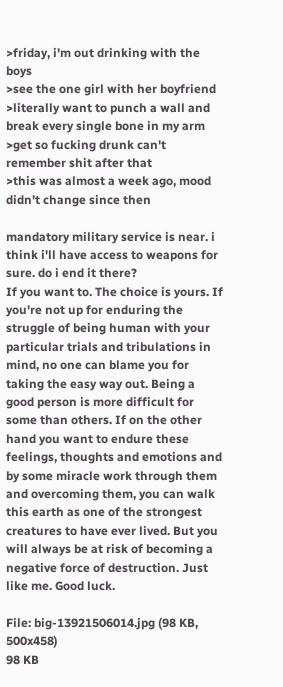>friday, i'm out drinking with the boys
>see the one girl with her boyfriend
>literally want to punch a wall and break every single bone in my arm
>get so fucking drunk can't remember shit after that
>this was almost a week ago, mood didn't change since then

mandatory military service is near. i think i'll have access to weapons for sure. do i end it there?
If you want to. The choice is yours. If you're not up for enduring the struggle of being human with your particular trials and tribulations in mind, no one can blame you for taking the easy way out. Being a good person is more difficult for some than others. If on the other hand you want to endure these feelings, thoughts and emotions and by some miracle work through them and overcoming them, you can walk this earth as one of the strongest creatures to have ever lived. But you will always be at risk of becoming a negative force of destruction. Just like me. Good luck.

File: big-13921506014.jpg (98 KB, 500x458)
98 KB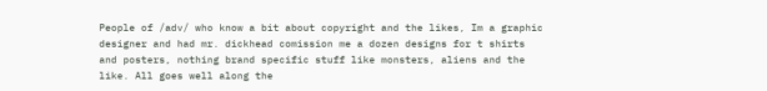People of /adv/ who know a bit about copyright and the likes, Im a graphic designer and had mr. dickhead comission me a dozen designs for t shirts and posters, nothing brand specific stuff like monsters, aliens and the like. All goes well along the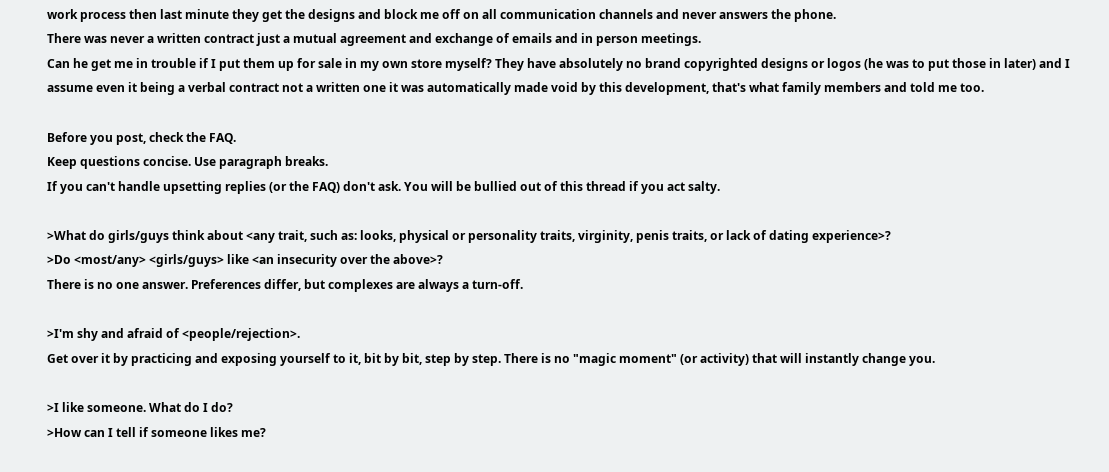work process then last minute they get the designs and block me off on all communication channels and never answers the phone.
There was never a written contract just a mutual agreement and exchange of emails and in person meetings.
Can he get me in trouble if I put them up for sale in my own store myself? They have absolutely no brand copyrighted designs or logos (he was to put those in later) and I assume even it being a verbal contract not a written one it was automatically made void by this development, that's what family members and told me too.

Before you post, check the FAQ.
Keep questions concise. Use paragraph breaks.
If you can't handle upsetting replies (or the FAQ) don't ask. You will be bullied out of this thread if you act salty.

>What do girls/guys think about <any trait, such as: looks, physical or personality traits, virginity, penis traits, or lack of dating experience>?
>Do <most/any> <girls/guys> like <an insecurity over the above>?
There is no one answer. Preferences differ, but complexes are always a turn-off.

>I'm shy and afraid of <people/rejection>.
Get over it by practicing and exposing yourself to it, bit by bit, step by step. There is no "magic moment" (or activity) that will instantly change you.

>I like someone. What do I do?
>How can I tell if someone likes me?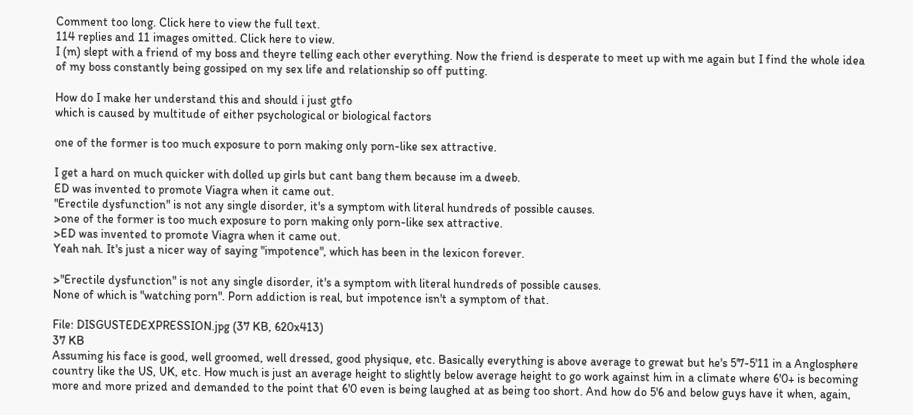Comment too long. Click here to view the full text.
114 replies and 11 images omitted. Click here to view.
I (m) slept with a friend of my boss and theyre telling each other everything. Now the friend is desperate to meet up with me again but I find the whole idea of my boss constantly being gossiped on my sex life and relationship so off putting.

How do I make her understand this and should i just gtfo
which is caused by multitude of either psychological or biological factors

one of the former is too much exposure to porn making only porn-like sex attractive.

I get a hard on much quicker with dolled up girls but cant bang them because im a dweeb.
ED was invented to promote Viagra when it came out.
"Erectile dysfunction" is not any single disorder, it's a symptom with literal hundreds of possible causes.
>one of the former is too much exposure to porn making only porn-like sex attractive.
>ED was invented to promote Viagra when it came out.
Yeah nah. It's just a nicer way of saying "impotence", which has been in the lexicon forever.

>"Erectile dysfunction" is not any single disorder, it's a symptom with literal hundreds of possible causes.
None of which is "watching porn". Porn addiction is real, but impotence isn't a symptom of that.

File: DISGUSTEDEXPRESSION.jpg (37 KB, 620x413)
37 KB
Assuming his face is good, well groomed, well dressed, good physique, etc. Basically everything is above average to grewat but he's 5'7-5'11 in a Anglosphere country like the US, UK, etc. How much is just an average height to slightly below average height to go work against him in a climate where 6'0+ is becoming more and more prized and demanded to the point that 6'0 even is being laughed at as being too short. And how do 5'6 and below guys have it when, again,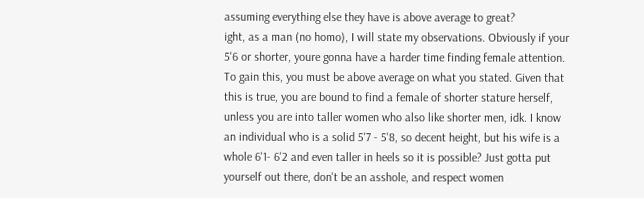assuming everything else they have is above average to great?
ight, as a man (no homo), I will state my observations. Obviously if your 5'6 or shorter, youre gonna have a harder time finding female attention. To gain this, you must be above average on what you stated. Given that this is true, you are bound to find a female of shorter stature herself, unless you are into taller women who also like shorter men, idk. I know an individual who is a solid 5'7 - 5'8, so decent height, but his wife is a whole 6'1- 6'2 and even taller in heels so it is possible? Just gotta put yourself out there, don't be an asshole, and respect women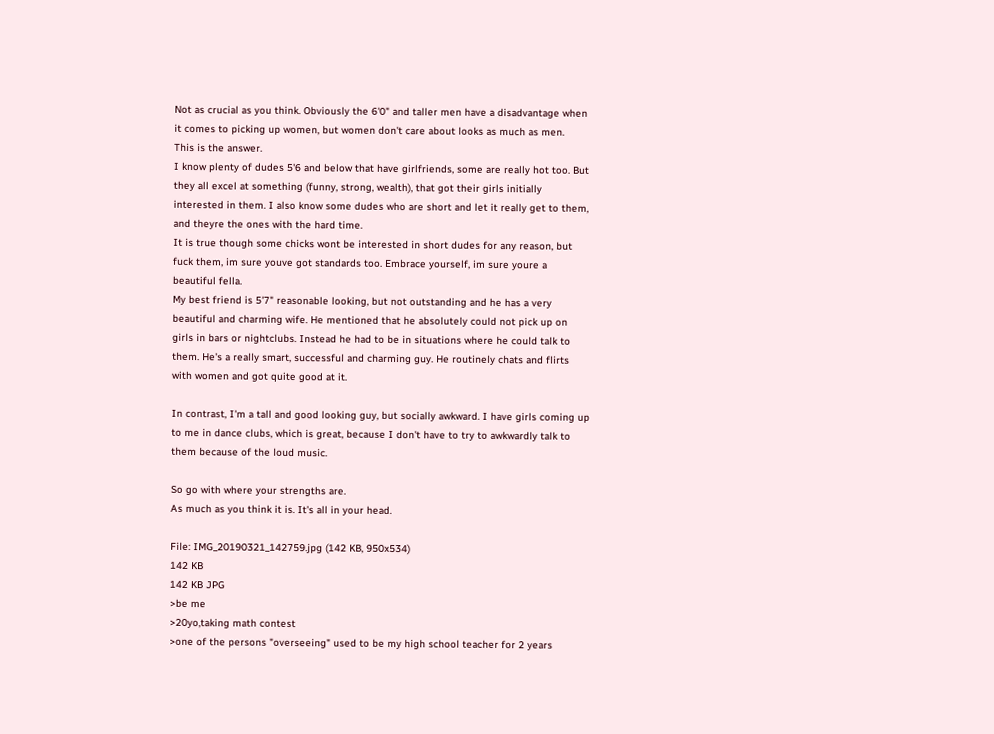Not as crucial as you think. Obviously the 6'0" and taller men have a disadvantage when it comes to picking up women, but women don't care about looks as much as men.
This is the answer.
I know plenty of dudes 5'6 and below that have girlfriends, some are really hot too. But they all excel at something (funny, strong, wealth), that got their girls initially interested in them. I also know some dudes who are short and let it really get to them, and theyre the ones with the hard time.
It is true though some chicks wont be interested in short dudes for any reason, but fuck them, im sure youve got standards too. Embrace yourself, im sure youre a beautiful fella.
My best friend is 5'7" reasonable looking, but not outstanding and he has a very beautiful and charming wife. He mentioned that he absolutely could not pick up on girls in bars or nightclubs. Instead he had to be in situations where he could talk to them. He's a really smart, successful and charming guy. He routinely chats and flirts with women and got quite good at it.

In contrast, I'm a tall and good looking guy, but socially awkward. I have girls coming up to me in dance clubs, which is great, because I don't have to try to awkwardly talk to them because of the loud music.

So go with where your strengths are.
As much as you think it is. It's all in your head.

File: IMG_20190321_142759.jpg (142 KB, 950x534)
142 KB
142 KB JPG
>be me
>20yo,taking math contest
>one of the persons "overseeing" used to be my high school teacher for 2 years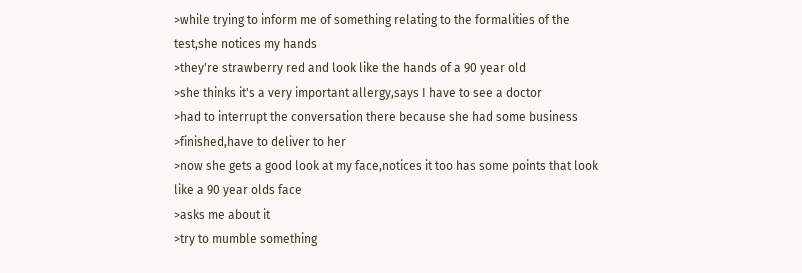>while trying to inform me of something relating to the formalities of the test,she notices my hands
>they're strawberry red and look like the hands of a 90 year old
>she thinks it's a very important allergy,says I have to see a doctor
>had to interrupt the conversation there because she had some business
>finished,have to deliver to her
>now she gets a good look at my face,notices it too has some points that look like a 90 year olds face
>asks me about it
>try to mumble something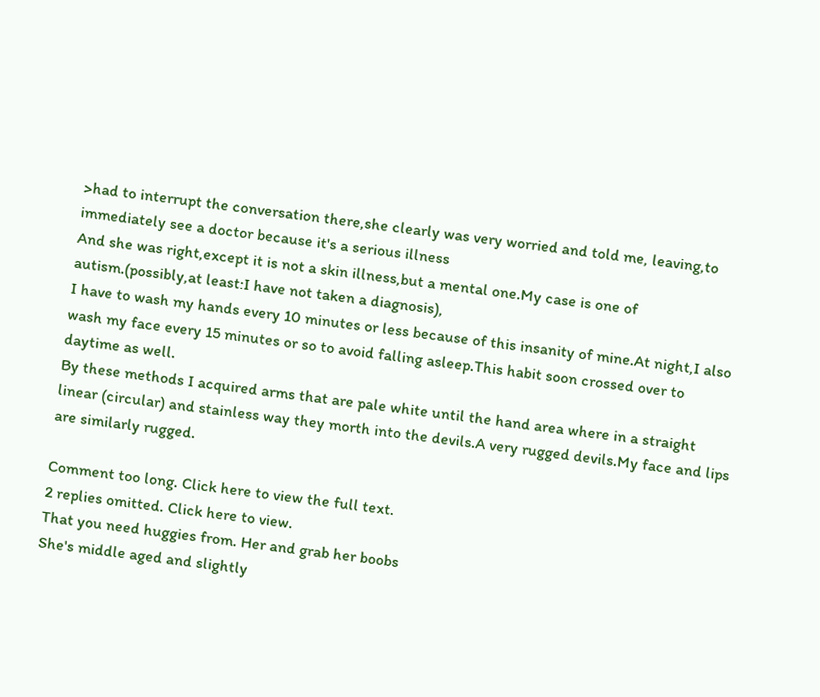>had to interrupt the conversation there,she clearly was very worried and told me, leaving,to immediately see a doctor because it's a serious illness
And she was right,except it is not a skin illness,but a mental one.My case is one of autism.(possibly,at least:I have not taken a diagnosis),
I have to wash my hands every 10 minutes or less because of this insanity of mine.At night,I also wash my face every 15 minutes or so to avoid falling asleep.This habit soon crossed over to daytime as well.
By these methods I acquired arms that are pale white until the hand area where in a straight linear (circular) and stainless way they morth into the devils.A very rugged devils.My face and lips are similarly rugged.

Comment too long. Click here to view the full text.
2 replies omitted. Click here to view.
That you need huggies from. Her and grab her boobs
She's middle aged and slightly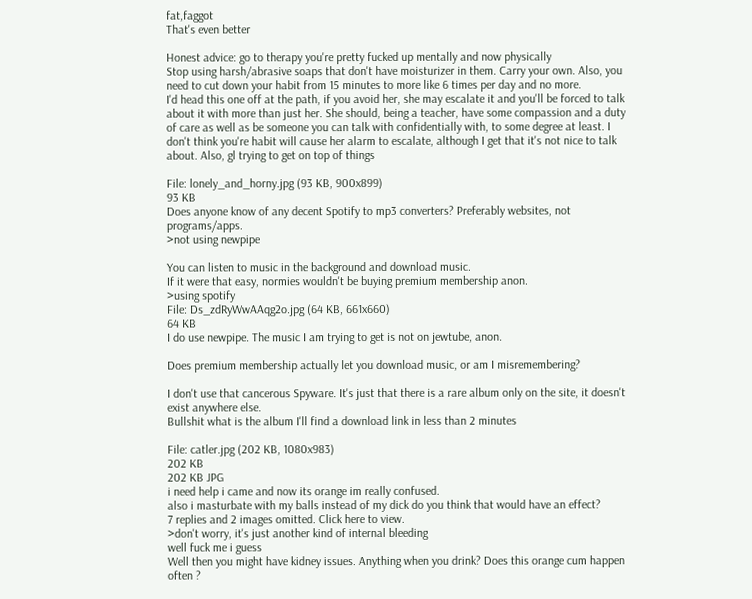fat,faggot
That's even better

Honest advice: go to therapy you're pretty fucked up mentally and now physically
Stop using harsh/abrasive soaps that don't have moisturizer in them. Carry your own. Also, you need to cut down your habit from 15 minutes to more like 6 times per day and no more.
I'd head this one off at the path, if you avoid her, she may escalate it and you'll be forced to talk about it with more than just her. She should, being a teacher, have some compassion and a duty of care as well as be someone you can talk with confidentially with, to some degree at least. I don't think you're habit will cause her alarm to escalate, although I get that it's not nice to talk about. Also, gl trying to get on top of things

File: lonely_and_horny.jpg (93 KB, 900x899)
93 KB
Does anyone know of any decent Spotify to mp3 converters? Preferably websites, not programs/apps.
>not using newpipe

You can listen to music in the background and download music.
If it were that easy, normies wouldn't be buying premium membership anon.
>using spotify
File: Ds_zdRyWwAAqg2o.jpg (64 KB, 661x660)
64 KB
I do use newpipe. The music I am trying to get is not on jewtube, anon.

Does premium membership actually let you download music, or am I misremembering?

I don't use that cancerous Spyware. It's just that there is a rare album only on the site, it doesn't exist anywhere else.
Bullshit what is the album I'll find a download link in less than 2 minutes

File: catler.jpg (202 KB, 1080x983)
202 KB
202 KB JPG
i need help i came and now its orange im really confused.
also i masturbate with my balls instead of my dick do you think that would have an effect?
7 replies and 2 images omitted. Click here to view.
>don't worry, it's just another kind of internal bleeding
well fuck me i guess
Well then you might have kidney issues. Anything when you drink? Does this orange cum happen often ?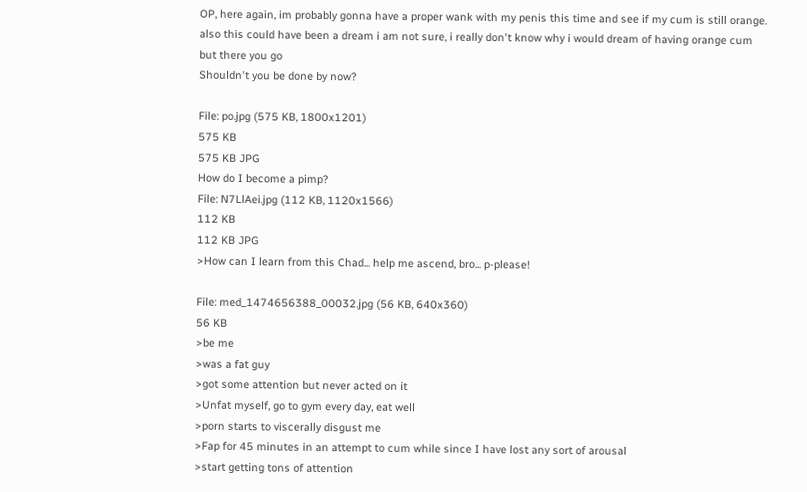OP, here again, im probably gonna have a proper wank with my penis this time and see if my cum is still orange. also this could have been a dream i am not sure, i really don't know why i would dream of having orange cum but there you go
Shouldn't you be done by now?

File: po.jpg (575 KB, 1800x1201)
575 KB
575 KB JPG
How do I become a pimp?
File: N7LlAei.jpg (112 KB, 1120x1566)
112 KB
112 KB JPG
>How can I learn from this Chad... help me ascend, bro... p-please!

File: med_1474656388_00032.jpg (56 KB, 640x360)
56 KB
>be me
>was a fat guy
>got some attention but never acted on it
>Unfat myself, go to gym every day, eat well
>porn starts to viscerally disgust me
>Fap for 45 minutes in an attempt to cum while since I have lost any sort of arousal
>start getting tons of attention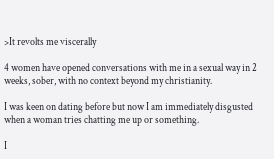>It revolts me viscerally

4 women have opened conversations with me in a sexual way in 2 weeks, sober, with no context beyond my christianity.

I was keen on dating before but now I am immediately disgusted when a woman tries chatting me up or something.

I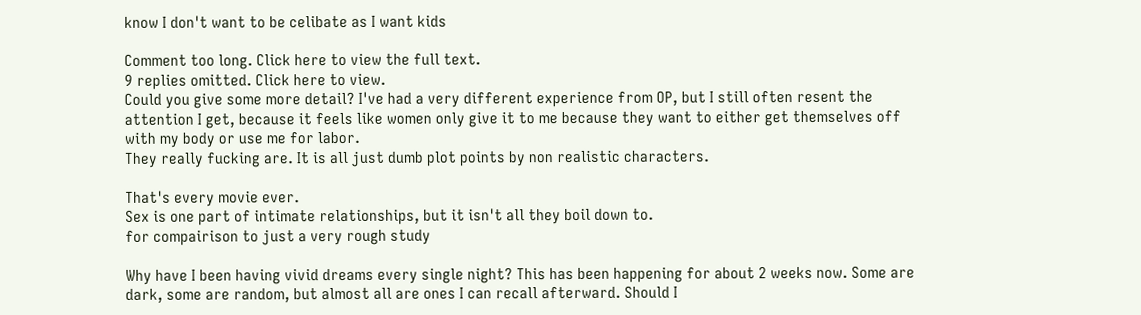know I don't want to be celibate as I want kids

Comment too long. Click here to view the full text.
9 replies omitted. Click here to view.
Could you give some more detail? I've had a very different experience from OP, but I still often resent the attention I get, because it feels like women only give it to me because they want to either get themselves off with my body or use me for labor.
They really fucking are. It is all just dumb plot points by non realistic characters.

That's every movie ever.
Sex is one part of intimate relationships, but it isn't all they boil down to.
for compairison to just a very rough study

Why have I been having vivid dreams every single night? This has been happening for about 2 weeks now. Some are dark, some are random, but almost all are ones I can recall afterward. Should I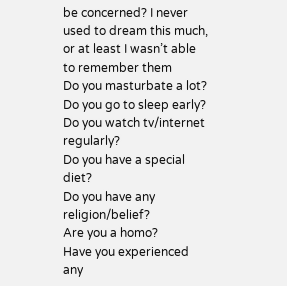be concerned? I never used to dream this much, or at least I wasn’t able to remember them
Do you masturbate a lot?
Do you go to sleep early?
Do you watch tv/internet regularly?
Do you have a special diet?
Do you have any religion/belief?
Are you a homo?
Have you experienced any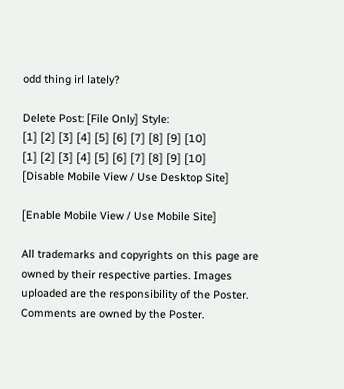odd thing irl lately?

Delete Post: [File Only] Style:
[1] [2] [3] [4] [5] [6] [7] [8] [9] [10]
[1] [2] [3] [4] [5] [6] [7] [8] [9] [10]
[Disable Mobile View / Use Desktop Site]

[Enable Mobile View / Use Mobile Site]

All trademarks and copyrights on this page are owned by their respective parties. Images uploaded are the responsibility of the Poster. Comments are owned by the Poster.